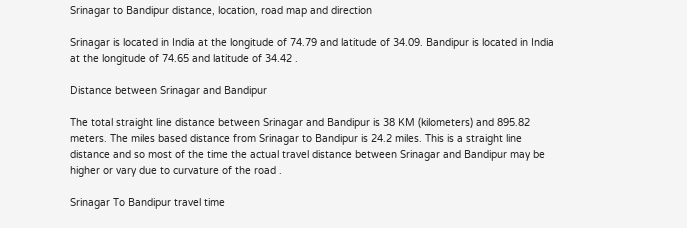Srinagar to Bandipur distance, location, road map and direction

Srinagar is located in India at the longitude of 74.79 and latitude of 34.09. Bandipur is located in India at the longitude of 74.65 and latitude of 34.42 .

Distance between Srinagar and Bandipur

The total straight line distance between Srinagar and Bandipur is 38 KM (kilometers) and 895.82 meters. The miles based distance from Srinagar to Bandipur is 24.2 miles. This is a straight line distance and so most of the time the actual travel distance between Srinagar and Bandipur may be higher or vary due to curvature of the road .

Srinagar To Bandipur travel time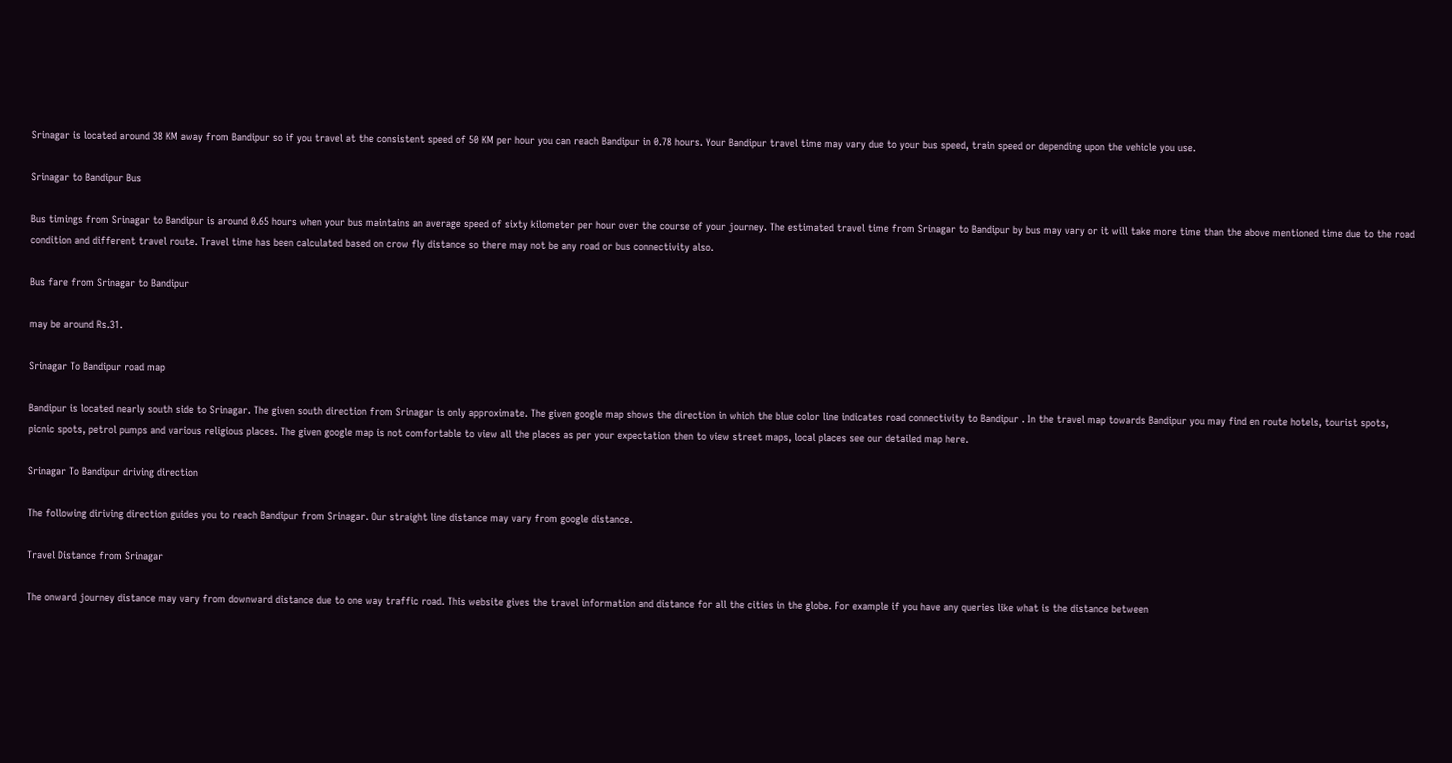Srinagar is located around 38 KM away from Bandipur so if you travel at the consistent speed of 50 KM per hour you can reach Bandipur in 0.78 hours. Your Bandipur travel time may vary due to your bus speed, train speed or depending upon the vehicle you use.

Srinagar to Bandipur Bus

Bus timings from Srinagar to Bandipur is around 0.65 hours when your bus maintains an average speed of sixty kilometer per hour over the course of your journey. The estimated travel time from Srinagar to Bandipur by bus may vary or it will take more time than the above mentioned time due to the road condition and different travel route. Travel time has been calculated based on crow fly distance so there may not be any road or bus connectivity also.

Bus fare from Srinagar to Bandipur

may be around Rs.31.

Srinagar To Bandipur road map

Bandipur is located nearly south side to Srinagar. The given south direction from Srinagar is only approximate. The given google map shows the direction in which the blue color line indicates road connectivity to Bandipur . In the travel map towards Bandipur you may find en route hotels, tourist spots, picnic spots, petrol pumps and various religious places. The given google map is not comfortable to view all the places as per your expectation then to view street maps, local places see our detailed map here.

Srinagar To Bandipur driving direction

The following diriving direction guides you to reach Bandipur from Srinagar. Our straight line distance may vary from google distance.

Travel Distance from Srinagar

The onward journey distance may vary from downward distance due to one way traffic road. This website gives the travel information and distance for all the cities in the globe. For example if you have any queries like what is the distance between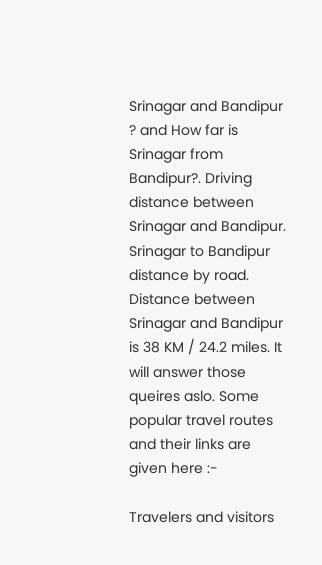Srinagar and Bandipur ? and How far is Srinagar from Bandipur?. Driving distance between Srinagar and Bandipur. Srinagar to Bandipur distance by road. Distance between Srinagar and Bandipur is 38 KM / 24.2 miles. It will answer those queires aslo. Some popular travel routes and their links are given here :-

Travelers and visitors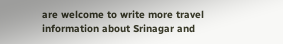are welcome to write more travel information about Srinagar and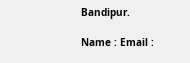Bandipur.

Name : Email :